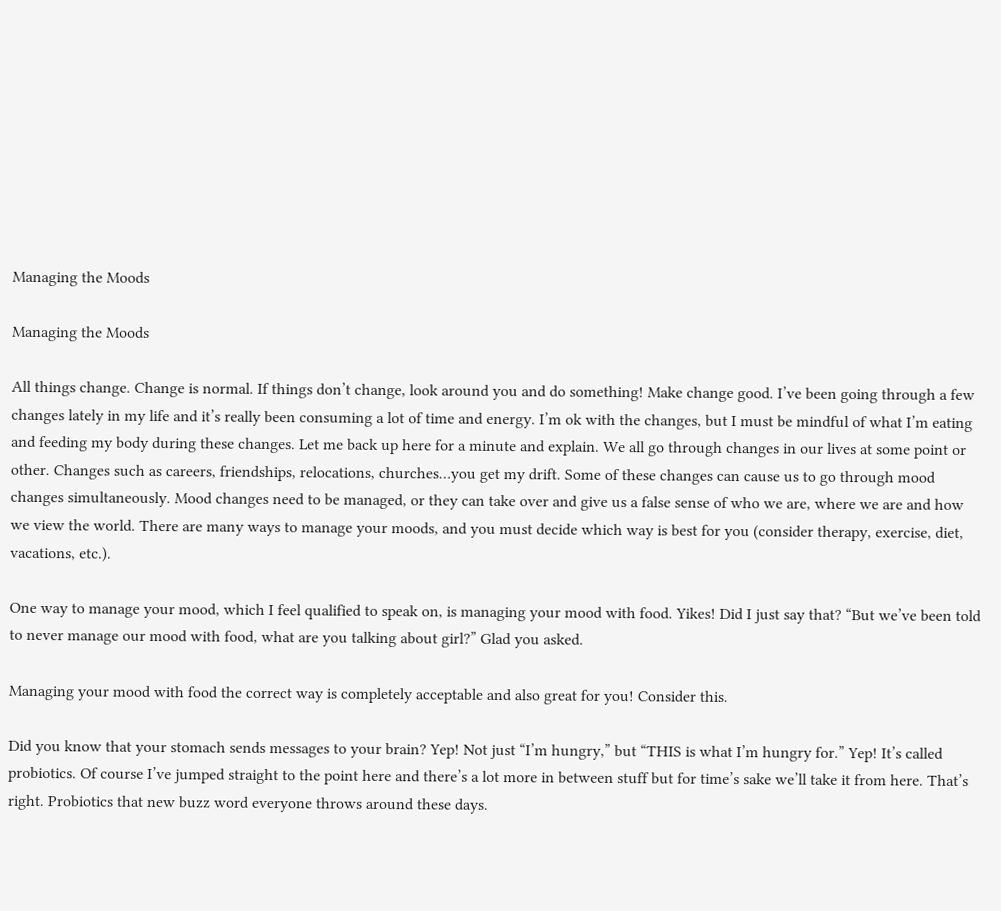Managing the Moods

Managing the Moods

All things change. Change is normal. If things don’t change, look around you and do something! Make change good. I’ve been going through a few changes lately in my life and it’s really been consuming a lot of time and energy. I’m ok with the changes, but I must be mindful of what I’m eating and feeding my body during these changes. Let me back up here for a minute and explain. We all go through changes in our lives at some point or other. Changes such as careers, friendships, relocations, churches…you get my drift. Some of these changes can cause us to go through mood changes simultaneously. Mood changes need to be managed, or they can take over and give us a false sense of who we are, where we are and how we view the world. There are many ways to manage your moods, and you must decide which way is best for you (consider therapy, exercise, diet, vacations, etc.).

One way to manage your mood, which I feel qualified to speak on, is managing your mood with food. Yikes! Did I just say that? “But we’ve been told to never manage our mood with food, what are you talking about girl?” Glad you asked.

Managing your mood with food the correct way is completely acceptable and also great for you! Consider this.

Did you know that your stomach sends messages to your brain? Yep! Not just “I’m hungry,” but “THIS is what I’m hungry for.” Yep! It’s called probiotics. Of course I’ve jumped straight to the point here and there’s a lot more in between stuff but for time’s sake we’ll take it from here. That’s right. Probiotics that new buzz word everyone throws around these days.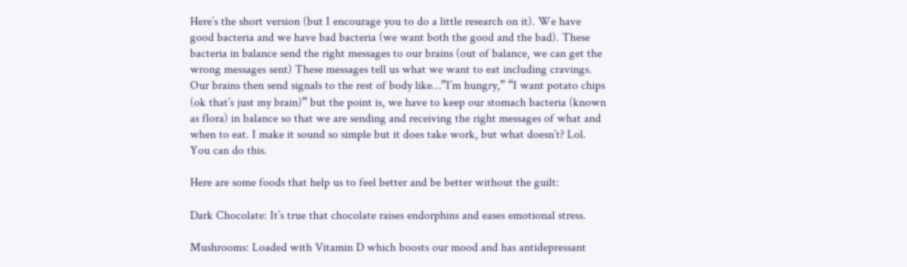Here’s the short version (but I encourage you to do a little research on it). We have good bacteria and we have bad bacteria (we want both the good and the bad). These bacteria in balance send the right messages to our brains (out of balance, we can get the wrong messages sent) These messages tell us what we want to eat including cravings. Our brains then send signals to the rest of body like…”I’m hungry,” “I want potato chips (ok that’s just my brain)” but the point is, we have to keep our stomach bacteria (known as flora) in balance so that we are sending and receiving the right messages of what and when to eat. I make it sound so simple but it does take work, but what doesn’t? Lol. You can do this.

Here are some foods that help us to feel better and be better without the guilt:

Dark Chocolate: It’s true that chocolate raises endorphins and eases emotional stress.

Mushrooms: Loaded with Vitamin D which boosts our mood and has antidepressant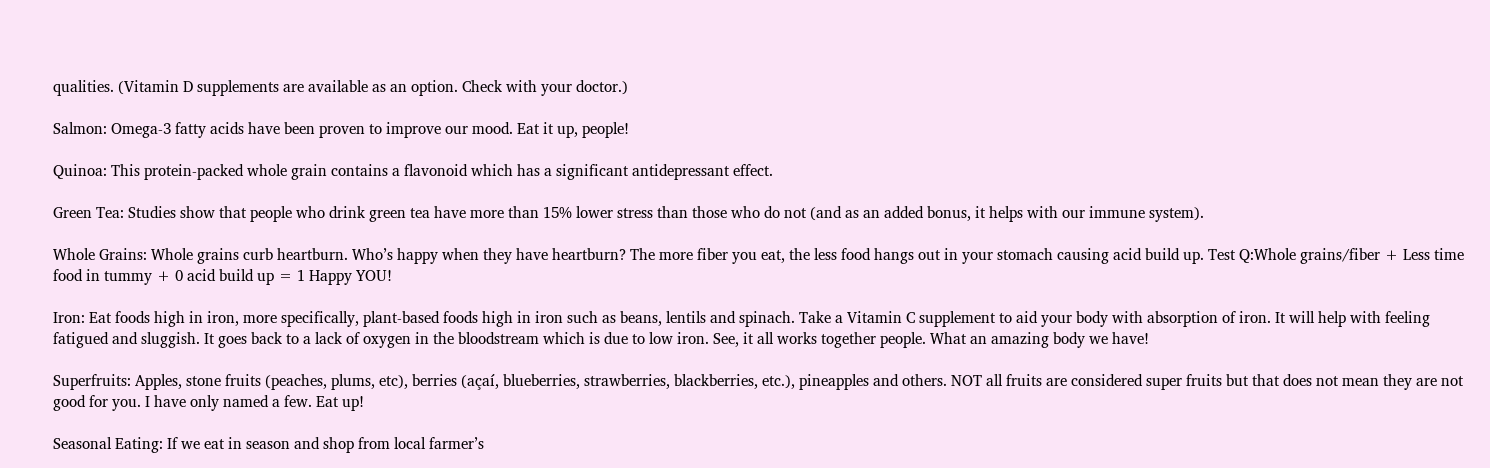qualities. (Vitamin D supplements are available as an option. Check with your doctor.)

Salmon: Omega-3 fatty acids have been proven to improve our mood. Eat it up, people!

Quinoa: This protein-packed whole grain contains a flavonoid which has a significant antidepressant effect.

Green Tea: Studies show that people who drink green tea have more than 15% lower stress than those who do not (and as an added bonus, it helps with our immune system).

Whole Grains: Whole grains curb heartburn. Who’s happy when they have heartburn? The more fiber you eat, the less food hangs out in your stomach causing acid build up. Test Q:Whole grains/fiber + Less time food in tummy + 0 acid build up = 1 Happy YOU!

Iron: Eat foods high in iron, more specifically, plant-based foods high in iron such as beans, lentils and spinach. Take a Vitamin C supplement to aid your body with absorption of iron. It will help with feeling fatigued and sluggish. It goes back to a lack of oxygen in the bloodstream which is due to low iron. See, it all works together people. What an amazing body we have!

Superfruits: Apples, stone fruits (peaches, plums, etc), berries (açaí, blueberries, strawberries, blackberries, etc.), pineapples and others. NOT all fruits are considered super fruits but that does not mean they are not good for you. I have only named a few. Eat up!

Seasonal Eating: If we eat in season and shop from local farmer’s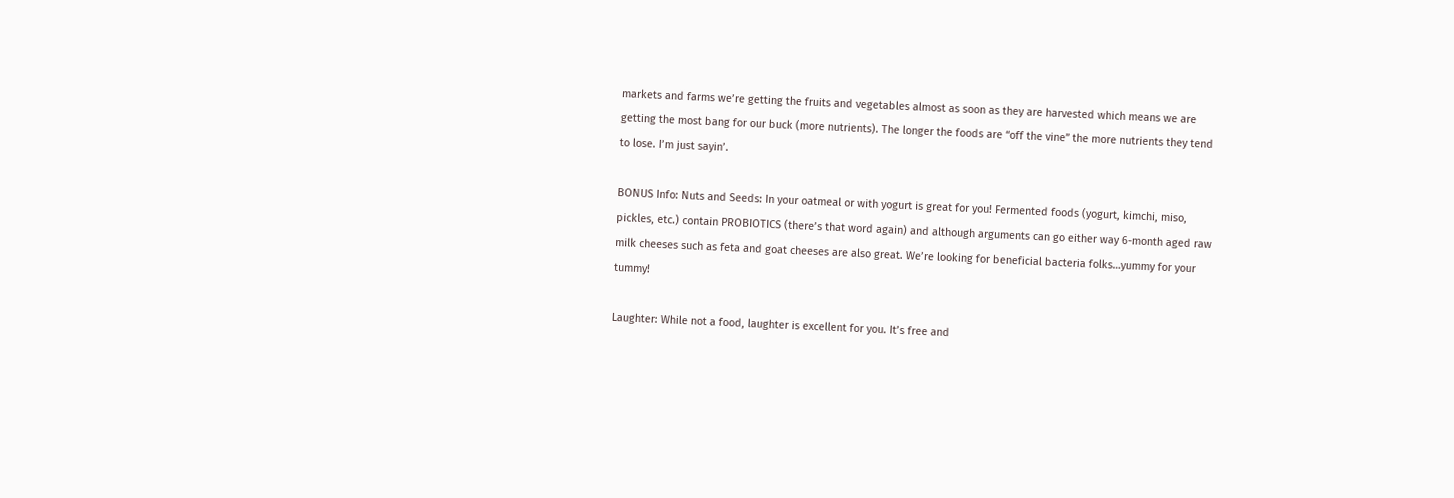markets and farms we’re getting the fruits and vegetables almost as soon as they are harvested which means we are getting the most bang for our buck (more nutrients). The longer the foods are “off the vine” the more nutrients they tend to lose. I’m just sayin’.

BONUS Info: Nuts and Seeds: In your oatmeal or with yogurt is great for you! Fermented foods (yogurt, kimchi, miso, pickles, etc.) contain PROBIOTICS (there’s that word again) and although arguments can go either way 6-month aged raw milk cheeses such as feta and goat cheeses are also great. We’re looking for beneficial bacteria folks…yummy for your tummy!

Laughter: While not a food, laughter is excellent for you. It’s free and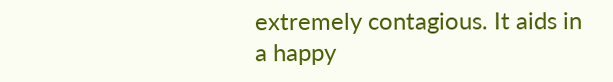extremely contagious. It aids in a happy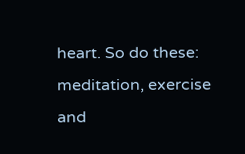heart. So do these: meditation, exercise and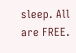sleep. All are FREE.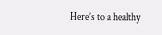Here’s to a healthy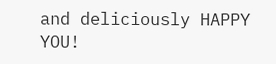and deliciously HAPPY YOU!